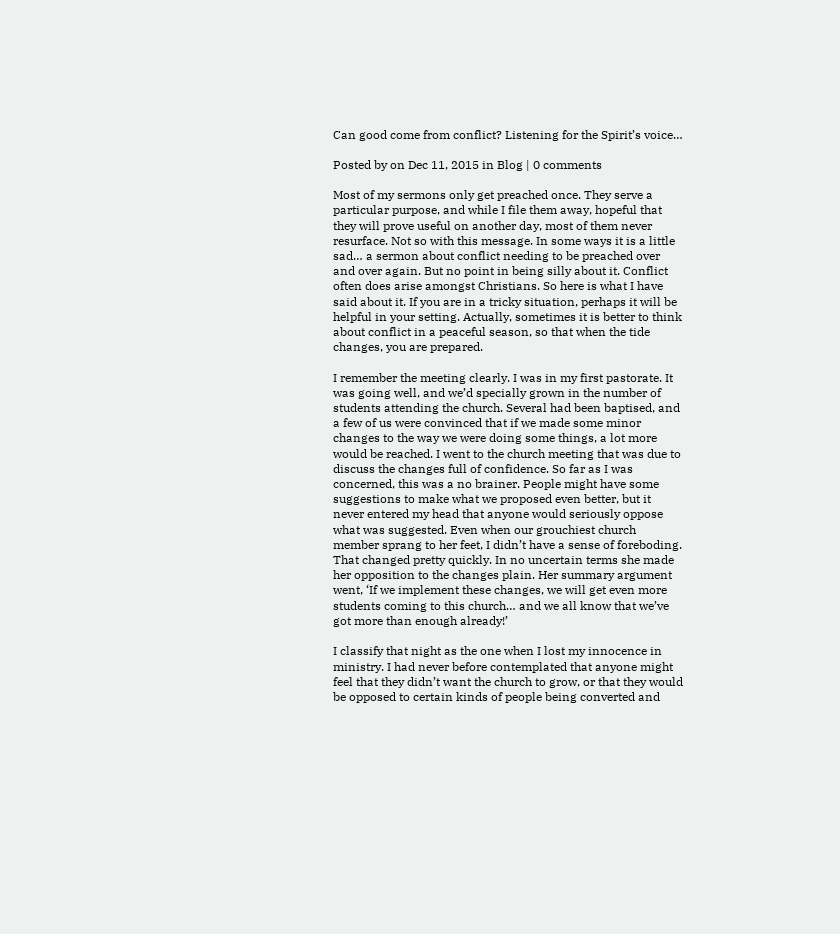Can good come from conflict? Listening for the Spirit’s voice…

Posted by on Dec 11, 2015 in Blog | 0 comments

Most of my sermons only get preached once. They serve a particular purpose, and while I file them away, hopeful that they will prove useful on another day, most of them never resurface. Not so with this message. In some ways it is a little sad… a sermon about conflict needing to be preached over and over again. But no point in being silly about it. Conflict often does arise amongst Christians. So here is what I have said about it. If you are in a tricky situation, perhaps it will be helpful in your setting. Actually, sometimes it is better to think about conflict in a peaceful season, so that when the tide changes, you are prepared.

I remember the meeting clearly. I was in my first pastorate. It was going well, and we’d specially grown in the number of students attending the church. Several had been baptised, and a few of us were convinced that if we made some minor changes to the way we were doing some things, a lot more would be reached. I went to the church meeting that was due to discuss the changes full of confidence. So far as I was concerned, this was a no brainer. People might have some suggestions to make what we proposed even better, but it never entered my head that anyone would seriously oppose what was suggested. Even when our grouchiest church member sprang to her feet, I didn’t have a sense of foreboding. That changed pretty quickly. In no uncertain terms she made her opposition to the changes plain. Her summary argument went, ‘If we implement these changes, we will get even more students coming to this church… and we all know that we’ve got more than enough already!’

I classify that night as the one when I lost my innocence in ministry. I had never before contemplated that anyone might feel that they didn’t want the church to grow, or that they would be opposed to certain kinds of people being converted and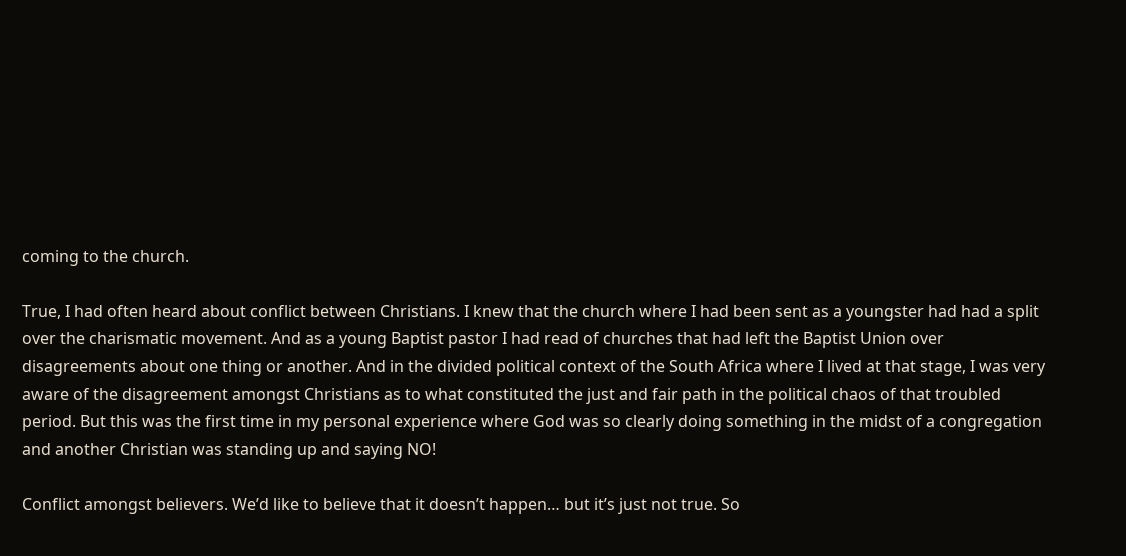coming to the church.

True, I had often heard about conflict between Christians. I knew that the church where I had been sent as a youngster had had a split over the charismatic movement. And as a young Baptist pastor I had read of churches that had left the Baptist Union over disagreements about one thing or another. And in the divided political context of the South Africa where I lived at that stage, I was very aware of the disagreement amongst Christians as to what constituted the just and fair path in the political chaos of that troubled period. But this was the first time in my personal experience where God was so clearly doing something in the midst of a congregation and another Christian was standing up and saying NO!

Conflict amongst believers. We’d like to believe that it doesn’t happen… but it’s just not true. So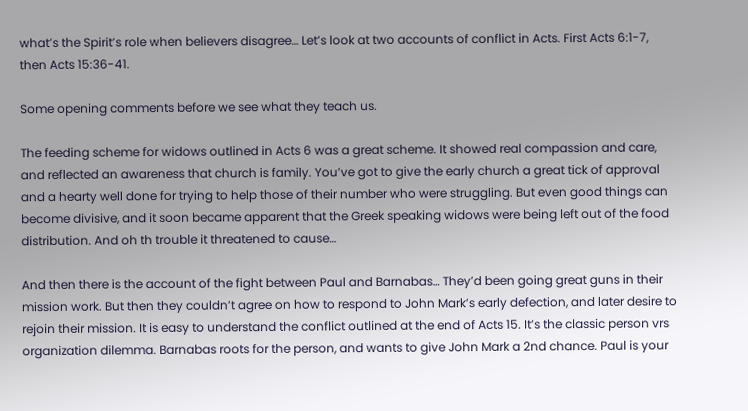what’s the Spirit’s role when believers disagree… Let’s look at two accounts of conflict in Acts. First Acts 6:1-7, then Acts 15:36-41.

Some opening comments before we see what they teach us.

The feeding scheme for widows outlined in Acts 6 was a great scheme. It showed real compassion and care, and reflected an awareness that church is family. You’ve got to give the early church a great tick of approval and a hearty well done for trying to help those of their number who were struggling. But even good things can become divisive, and it soon became apparent that the Greek speaking widows were being left out of the food distribution. And oh th trouble it threatened to cause…

And then there is the account of the fight between Paul and Barnabas… They’d been going great guns in their mission work. But then they couldn’t agree on how to respond to John Mark’s early defection, and later desire to rejoin their mission. It is easy to understand the conflict outlined at the end of Acts 15. It’s the classic person vrs organization dilemma. Barnabas roots for the person, and wants to give John Mark a 2nd chance. Paul is your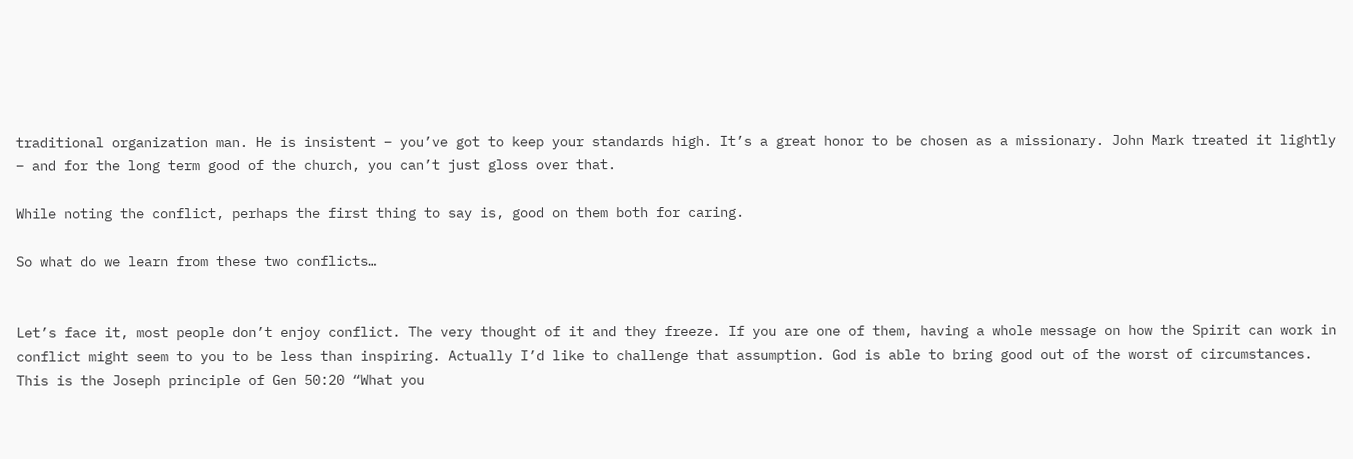traditional organization man. He is insistent – you’ve got to keep your standards high. It’s a great honor to be chosen as a missionary. John Mark treated it lightly – and for the long term good of the church, you can’t just gloss over that.

While noting the conflict, perhaps the first thing to say is, good on them both for caring.

So what do we learn from these two conflicts…


Let’s face it, most people don’t enjoy conflict. The very thought of it and they freeze. If you are one of them, having a whole message on how the Spirit can work in conflict might seem to you to be less than inspiring. Actually I’d like to challenge that assumption. God is able to bring good out of the worst of circumstances. This is the Joseph principle of Gen 50:20 “What you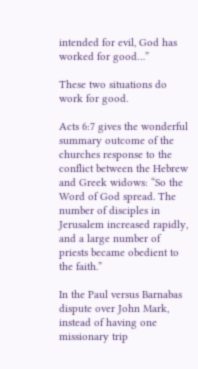intended for evil, God has worked for good…”

These two situations do work for good.

Acts 6:7 gives the wonderful summary outcome of the churches response to the conflict between the Hebrew and Greek widows: “So the Word of God spread. The number of disciples in Jerusalem increased rapidly, and a large number of priests became obedient to the faith.”

In the Paul versus Barnabas dispute over John Mark, instead of having one missionary trip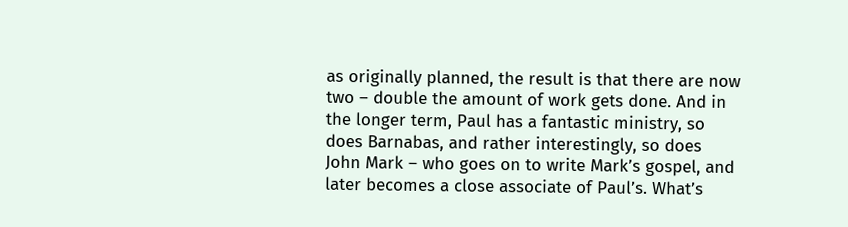as originally planned, the result is that there are now two – double the amount of work gets done. And in the longer term, Paul has a fantastic ministry, so does Barnabas, and rather interestingly, so does John Mark – who goes on to write Mark’s gospel, and later becomes a close associate of Paul’s. What’s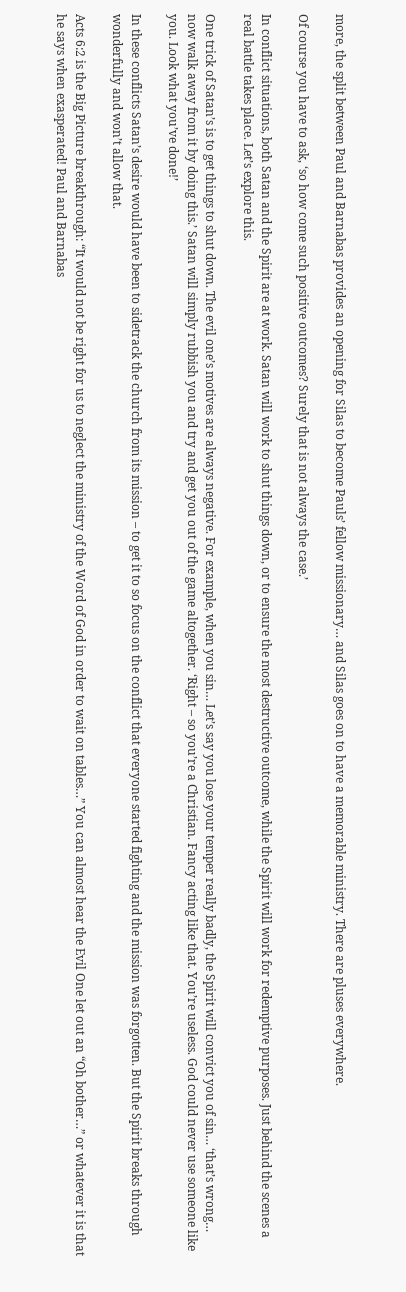more, the split between Paul and Barnabas provides an opening for Silas to become Pauls’ fellow missionary… and Silas goes on to have a memorable ministry. There are pluses everywhere.

Of course you have to ask, ‘so how come such positive outcomes? Surely that is not always the case.’

In conflict situations, both Satan and the Spirit are at work. Satan will work to shut things down, or to ensure the most destructive outcome, while the Spirit will work for redemptive purposes. Just behind the scenes a real battle takes place. Let’s explore this.

One trick of Satan’s is to get things to shut down. The evil one’s motives are always negative. For example, when you sin… Let’s say you lose your temper really badly, the Spirit will convict you of sin… ‘that’s wrong… now walk away from it by doing this.’ Satan will simply rubbish you and try and get you out of the game altogether. ‘Right – so you’re a Christian. Fancy acting like that. You’re useless. God could never use someone like you. Look what you’ve done!’

In these conflicts Satan’s desire would have been to sidetrack the church from its mission – to get it to so focus on the conflict that everyone started fighting and the mission was forgotten. But the Spirit breaks through wonderfully and won’t allow that.

Acts 6:2 is the Big Picture breakthrough: “It would not be right for us to neglect the ministry of the Word of God in order to wait on tables…” You can almost hear the Evil One let out an “Oh bother…” or whatever it is that he says when exasperated! Paul and Barnabas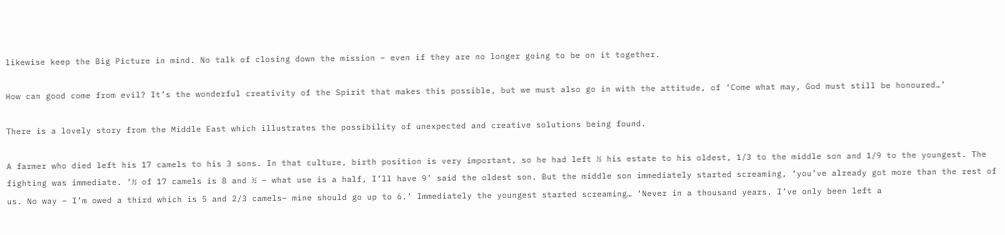likewise keep the Big Picture in mind. No talk of closing down the mission – even if they are no longer going to be on it together.

How can good come from evil? It’s the wonderful creativity of the Spirit that makes this possible, but we must also go in with the attitude, of ‘Come what may, God must still be honoured…’

There is a lovely story from the Middle East which illustrates the possibility of unexpected and creative solutions being found.

A farmer who died left his 17 camels to his 3 sons. In that culture, birth position is very important, so he had left ½ his estate to his oldest, 1/3 to the middle son and 1/9 to the youngest. The fighting was immediate. ‘½ of 17 camels is 8 and ½ – what use is a half, I’ll have 9’ said the oldest son. But the middle son immediately started screaming, ‘you’ve already got more than the rest of us. No way – I’m owed a third which is 5 and 2/3 camels– mine should go up to 6.’ Immediately the youngest started screaming… ‘Never in a thousand years. I’ve only been left a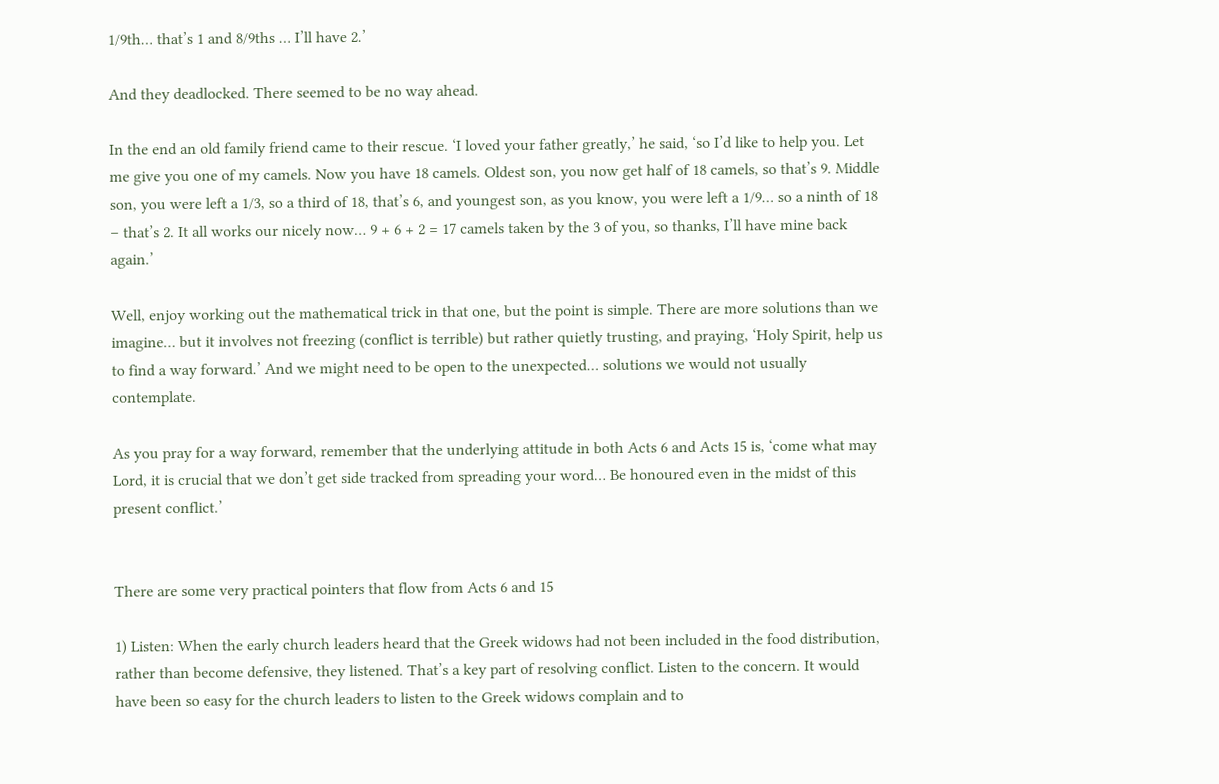1/9th… that’s 1 and 8/9ths … I’ll have 2.’

And they deadlocked. There seemed to be no way ahead.

In the end an old family friend came to their rescue. ‘I loved your father greatly,’ he said, ‘so I’d like to help you. Let me give you one of my camels. Now you have 18 camels. Oldest son, you now get half of 18 camels, so that’s 9. Middle son, you were left a 1/3, so a third of 18, that’s 6, and youngest son, as you know, you were left a 1/9… so a ninth of 18 – that’s 2. It all works our nicely now… 9 + 6 + 2 = 17 camels taken by the 3 of you, so thanks, I’ll have mine back again.’

Well, enjoy working out the mathematical trick in that one, but the point is simple. There are more solutions than we imagine… but it involves not freezing (conflict is terrible) but rather quietly trusting, and praying, ‘Holy Spirit, help us to find a way forward.’ And we might need to be open to the unexpected… solutions we would not usually contemplate.

As you pray for a way forward, remember that the underlying attitude in both Acts 6 and Acts 15 is, ‘come what may Lord, it is crucial that we don’t get side tracked from spreading your word… Be honoured even in the midst of this present conflict.’


There are some very practical pointers that flow from Acts 6 and 15

1) Listen: When the early church leaders heard that the Greek widows had not been included in the food distribution, rather than become defensive, they listened. That’s a key part of resolving conflict. Listen to the concern. It would have been so easy for the church leaders to listen to the Greek widows complain and to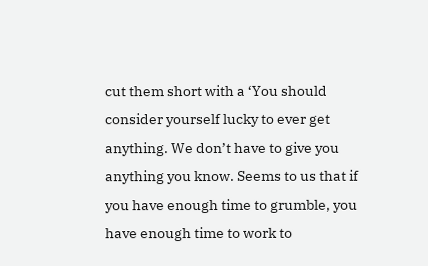cut them short with a ‘You should consider yourself lucky to ever get anything. We don’t have to give you anything you know. Seems to us that if you have enough time to grumble, you have enough time to work to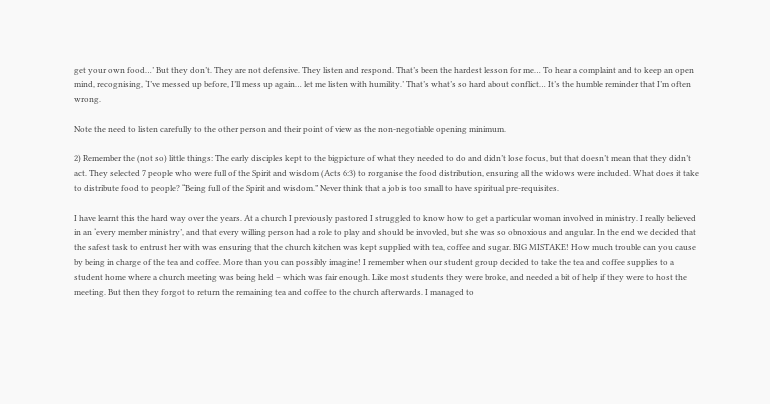get your own food…’ But they don’t. They are not defensive. They listen and respond. That’s been the hardest lesson for me… To hear a complaint and to keep an open mind, recognising, ‘I’ve messed up before, I’ll mess up again… let me listen with humility.’ That’s what’s so hard about conflict… It’s the humble reminder that I’m often wrong.

Note the need to listen carefully to the other person and their point of view as the non-negotiable opening minimum.

2) Remember the (not so) little things: The early disciples kept to the bigpicture of what they needed to do and didn’t lose focus, but that doesn’t mean that they didn’t act. They selected 7 people who were full of the Spirit and wisdom (Acts 6:3) to rorganise the food distribution, ensuring all the widows were included. What does it take to distribute food to people? “Being full of the Spirit and wisdom.” Never think that a job is too small to have spiritual pre-requisites.

I have learnt this the hard way over the years. At a church I previously pastored I struggled to know how to get a particular woman involved in ministry. I really believed in an ‘every member ministry’, and that every willing person had a role to play and should be invovled, but she was so obnoxious and angular. In the end we decided that the safest task to entrust her with was ensuring that the church kitchen was kept supplied with tea, coffee and sugar. BIG MISTAKE! How much trouble can you cause by being in charge of the tea and coffee. More than you can possibly imagine! I remember when our student group decided to take the tea and coffee supplies to a student home where a church meeting was being held – which was fair enough. Like most students they were broke, and needed a bit of help if they were to host the meeting. But then they forgot to return the remaining tea and coffee to the church afterwards. I managed to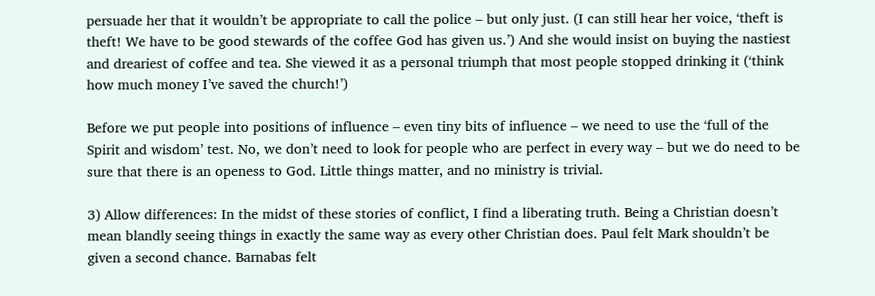persuade her that it wouldn’t be appropriate to call the police – but only just. (I can still hear her voice, ‘theft is theft! We have to be good stewards of the coffee God has given us.’) And she would insist on buying the nastiest and dreariest of coffee and tea. She viewed it as a personal triumph that most people stopped drinking it (‘think how much money I’ve saved the church!’)

Before we put people into positions of influence – even tiny bits of influence – we need to use the ‘full of the Spirit and wisdom’ test. No, we don’t need to look for people who are perfect in every way – but we do need to be sure that there is an openess to God. Little things matter, and no ministry is trivial.

3) Allow differences: In the midst of these stories of conflict, I find a liberating truth. Being a Christian doesn’t mean blandly seeing things in exactly the same way as every other Christian does. Paul felt Mark shouldn’t be given a second chance. Barnabas felt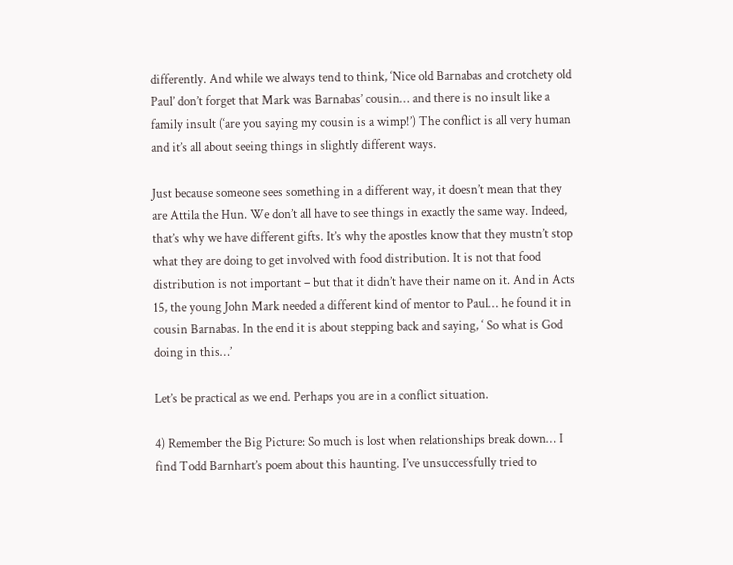differently. And while we always tend to think, ‘Nice old Barnabas and crotchety old Paul’ don’t forget that Mark was Barnabas’ cousin… and there is no insult like a family insult (‘are you saying my cousin is a wimp!’) The conflict is all very human and it’s all about seeing things in slightly different ways.

Just because someone sees something in a different way, it doesn’t mean that they are Attila the Hun. We don’t all have to see things in exactly the same way. Indeed, that’s why we have different gifts. It’s why the apostles know that they mustn’t stop what they are doing to get involved with food distribution. It is not that food distribution is not important – but that it didn’t have their name on it. And in Acts 15, the young John Mark needed a different kind of mentor to Paul… he found it in cousin Barnabas. In the end it is about stepping back and saying, ‘ So what is God doing in this…’

Let’s be practical as we end. Perhaps you are in a conflict situation.

4) Remember the Big Picture: So much is lost when relationships break down… I find Todd Barnhart’s poem about this haunting. I’ve unsuccessfully tried to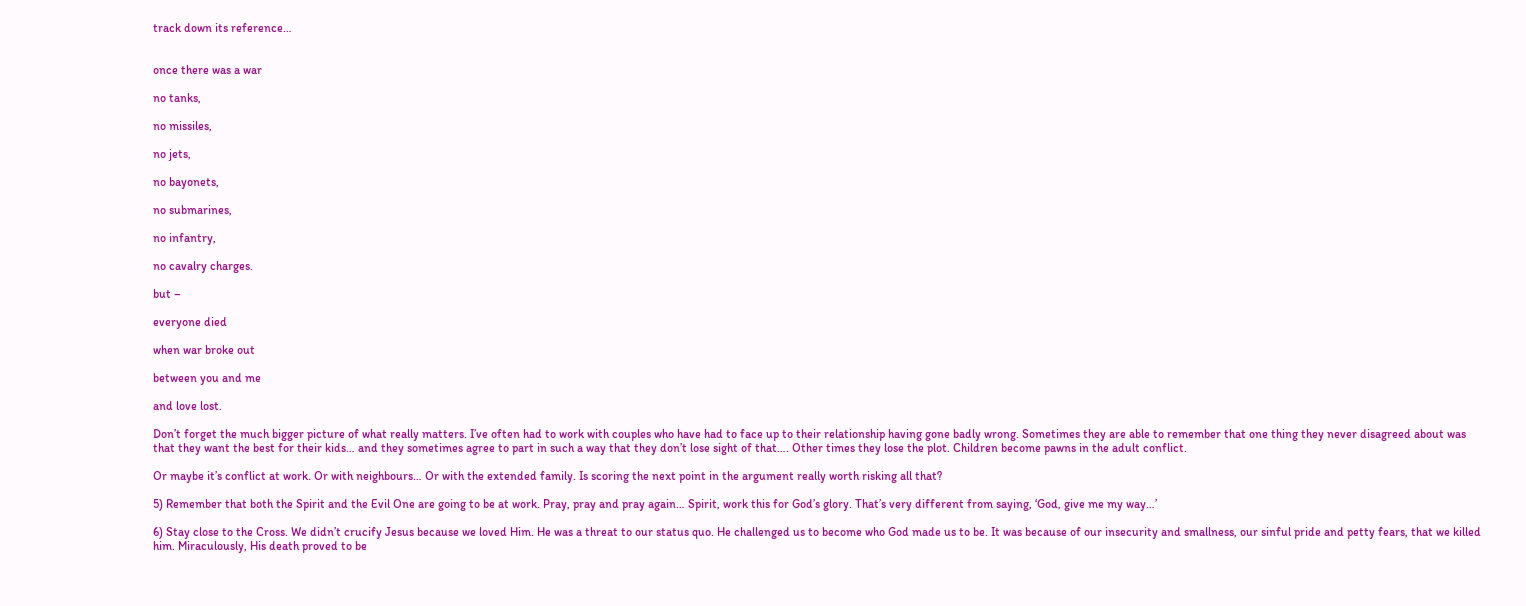track down its reference…


once there was a war

no tanks,

no missiles,

no jets,

no bayonets,

no submarines,

no infantry,

no cavalry charges.

but –

everyone died

when war broke out

between you and me

and love lost.

Don’t forget the much bigger picture of what really matters. I’ve often had to work with couples who have had to face up to their relationship having gone badly wrong. Sometimes they are able to remember that one thing they never disagreed about was that they want the best for their kids… and they sometimes agree to part in such a way that they don’t lose sight of that…. Other times they lose the plot. Children become pawns in the adult conflict.

Or maybe it’s conflict at work. Or with neighbours… Or with the extended family. Is scoring the next point in the argument really worth risking all that?

5) Remember that both the Spirit and the Evil One are going to be at work. Pray, pray and pray again… Spirit, work this for God’s glory. That’s very different from saying, ‘God, give me my way…’

6) Stay close to the Cross. We didn’t crucify Jesus because we loved Him. He was a threat to our status quo. He challenged us to become who God made us to be. It was because of our insecurity and smallness, our sinful pride and petty fears, that we killed him. Miraculously, His death proved to be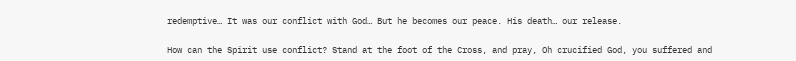redemptive… It was our conflict with God… But he becomes our peace. His death… our release.

How can the Spirit use conflict? Stand at the foot of the Cross, and pray, Oh crucified God, you suffered and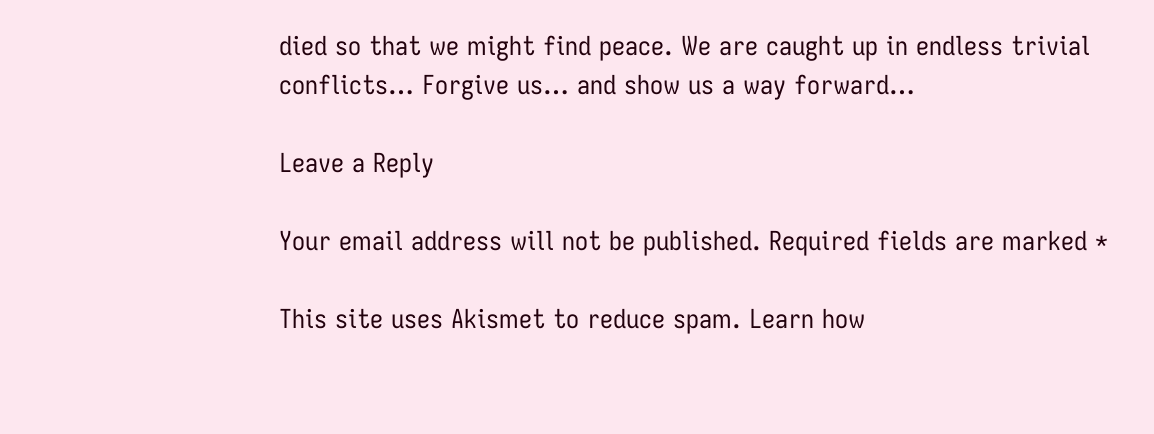died so that we might find peace. We are caught up in endless trivial conflicts… Forgive us… and show us a way forward…

Leave a Reply

Your email address will not be published. Required fields are marked *

This site uses Akismet to reduce spam. Learn how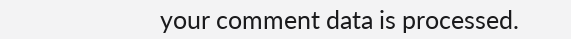your comment data is processed.